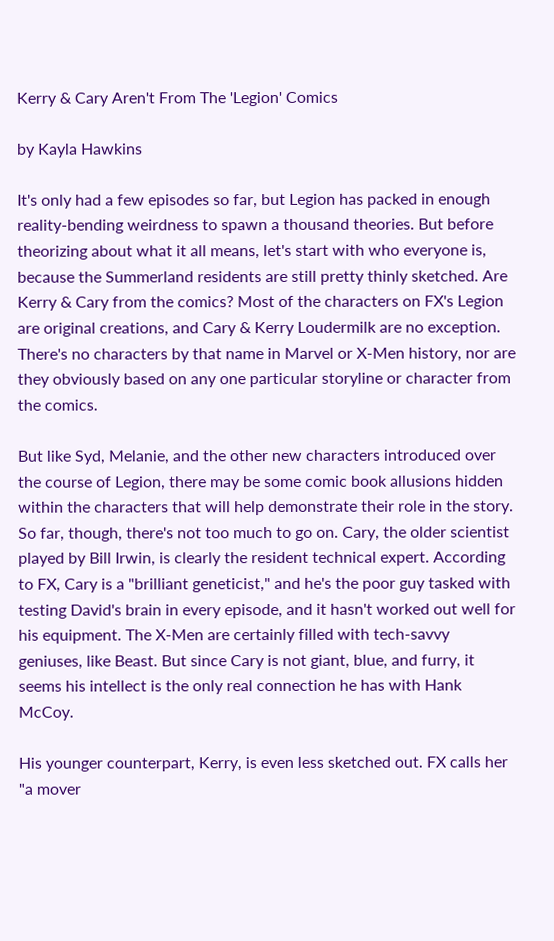Kerry & Cary Aren't From The 'Legion' Comics

by Kayla Hawkins

It's only had a few episodes so far, but Legion has packed in enough reality-bending weirdness to spawn a thousand theories. But before theorizing about what it all means, let's start with who everyone is, because the Summerland residents are still pretty thinly sketched. Are Kerry & Cary from the comics? Most of the characters on FX's Legion are original creations, and Cary & Kerry Loudermilk are no exception. There's no characters by that name in Marvel or X-Men history, nor are they obviously based on any one particular storyline or character from the comics.

But like Syd, Melanie, and the other new characters introduced over the course of Legion, there may be some comic book allusions hidden within the characters that will help demonstrate their role in the story. So far, though, there's not too much to go on. Cary, the older scientist played by Bill Irwin, is clearly the resident technical expert. According to FX, Cary is a "brilliant geneticist," and he's the poor guy tasked with testing David's brain in every episode, and it hasn't worked out well for his equipment. The X-Men are certainly filled with tech-savvy geniuses, like Beast. But since Cary is not giant, blue, and furry, it seems his intellect is the only real connection he has with Hank McCoy.

His younger counterpart, Kerry, is even less sketched out. FX calls her "a mover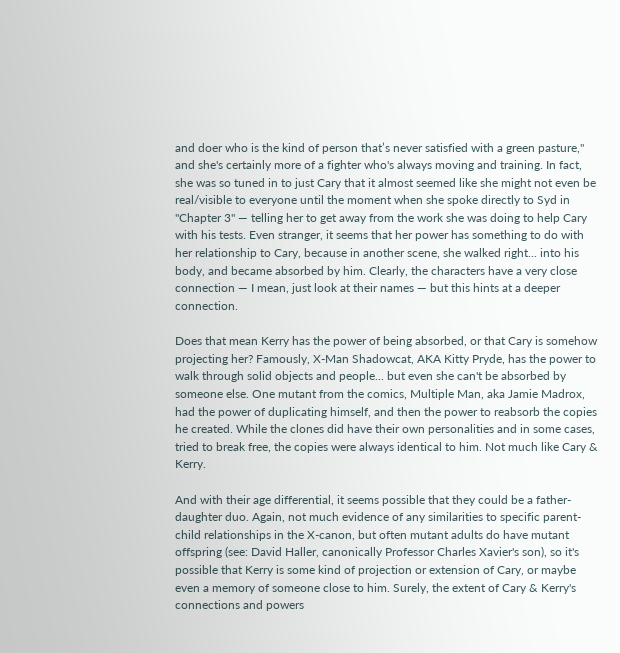and doer who is the kind of person that’s never satisfied with a green pasture," and she's certainly more of a fighter who's always moving and training. In fact, she was so tuned in to just Cary that it almost seemed like she might not even be real/visible to everyone until the moment when she spoke directly to Syd in "Chapter 3" — telling her to get away from the work she was doing to help Cary with his tests. Even stranger, it seems that her power has something to do with her relationship to Cary, because in another scene, she walked right... into his body, and became absorbed by him. Clearly, the characters have a very close connection — I mean, just look at their names — but this hints at a deeper connection.

Does that mean Kerry has the power of being absorbed, or that Cary is somehow projecting her? Famously, X-Man Shadowcat, AKA Kitty Pryde, has the power to walk through solid objects and people... but even she can't be absorbed by someone else. One mutant from the comics, Multiple Man, aka Jamie Madrox, had the power of duplicating himself, and then the power to reabsorb the copies he created. While the clones did have their own personalities and in some cases, tried to break free, the copies were always identical to him. Not much like Cary & Kerry.

And with their age differential, it seems possible that they could be a father-daughter duo. Again, not much evidence of any similarities to specific parent-child relationships in the X-canon, but often mutant adults do have mutant offspring (see: David Haller, canonically Professor Charles Xavier's son), so it's possible that Kerry is some kind of projection or extension of Cary, or maybe even a memory of someone close to him. Surely, the extent of Cary & Kerry's connections and powers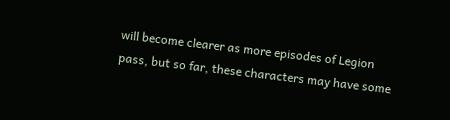will become clearer as more episodes of Legion pass, but so far, these characters may have some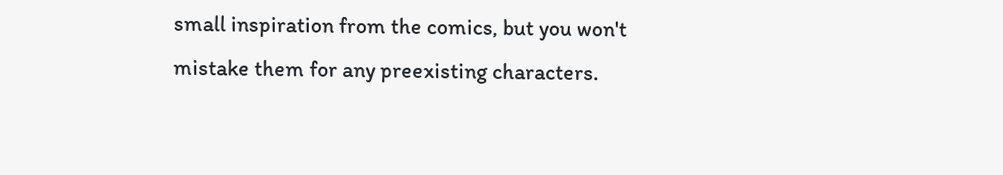small inspiration from the comics, but you won't mistake them for any preexisting characters.